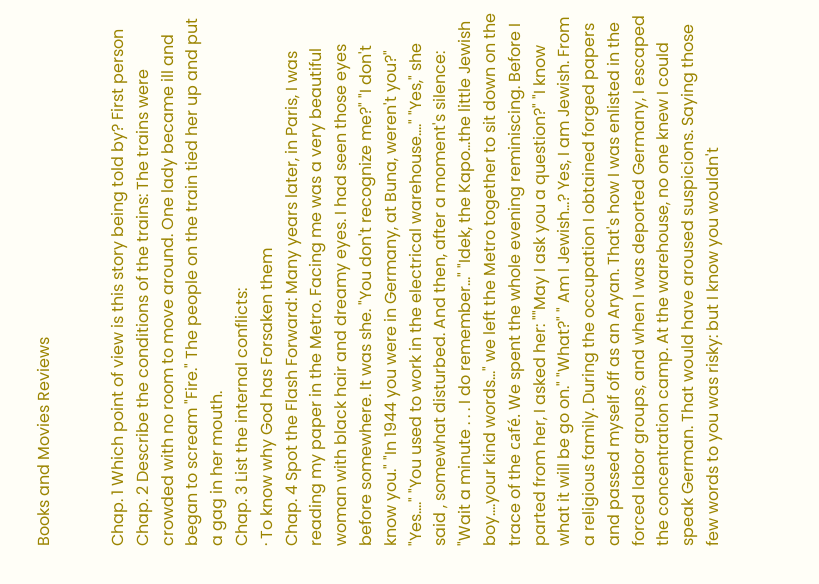Books and Movies Reviews


Chap. 1 Which point of view is this story being told by? First person
Chap. 2 Describe the conditions of the trains: The trains were crowded with no room to move around. One lady became ill and began to scream "Fire." The people on the train tied her up and put a gag in her mouth.
Chap. 3 List the internal conflicts:
· To know why God has Forsaken them
Chap. 4 Spot the Flash Forward: Many years later, in Paris, I was reading my paper in the Metro. Facing me was a very beautiful woman with black hair and dreamy eyes. I had seen those eyes before somewhere. It was she. "You don't recognize me?" "I don't know you." "In 1944 you were in Germany, at Buna, weren't you?" "Yes…." "You used to work in the electrical warehouse…." "Yes," she said , somewhat disturbed. And then, after a moment's silence: "Wait a minute . . . I do remember…" "Idek, the Kapo…the little Jewish boy….your kind words…" we left the Metro together to sit down on the trace of the café. We spent the whole evening reminiscing. Before I parted from her, I asked her: ""May I ask you a question?" "I know what it will be go on." "What?" " Am I Jewish…? Yes, I am Jewish. From a religious family. During the occupation I obtained forged papers and passed myself off as an Aryan. That's how I was enlisted in the forced labor groups, and when I was deported Germany, I escaped the concentration camp. At the warehouse, no one knew I could speak German. That would have aroused suspicions. Saying those few words to you was risky: but I know you wouldn't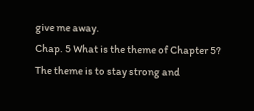give me away.
Chap. 5 What is the theme of Chapter 5? The theme is to stay strong and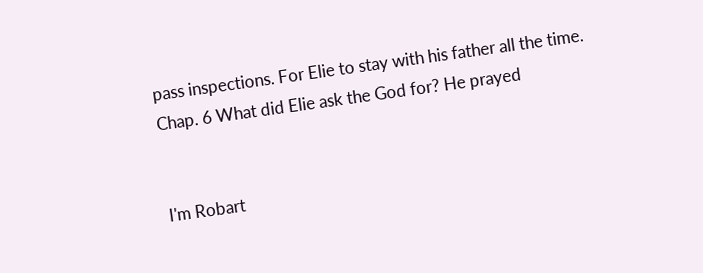pass inspections. For Elie to stay with his father all the time.
Chap. 6 What did Elie ask the God for? He prayed


I'm Robart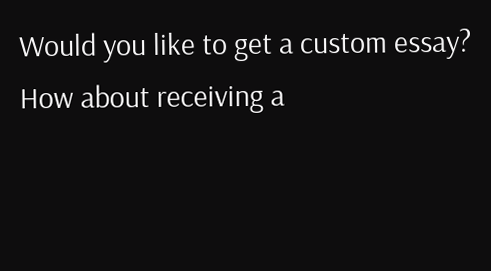Would you like to get a custom essay? How about receiving a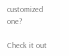customized one?

Check it out